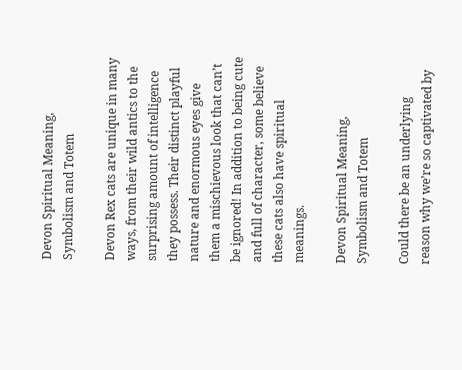Devon Spiritual Meaning, Symbolism and Totem

Devon Rex cats are unique in many ways, from their wild antics to the surprising amount of intelligence they possess. Their distinct playful nature and enormous eyes give them a mischievous look that can’t be ignored! In addition to being cute and full of character, some believe these cats also have spiritual meanings.

Devon Spiritual Meaning, Symbolism and Totem

Could there be an underlying reason why we’re so captivated by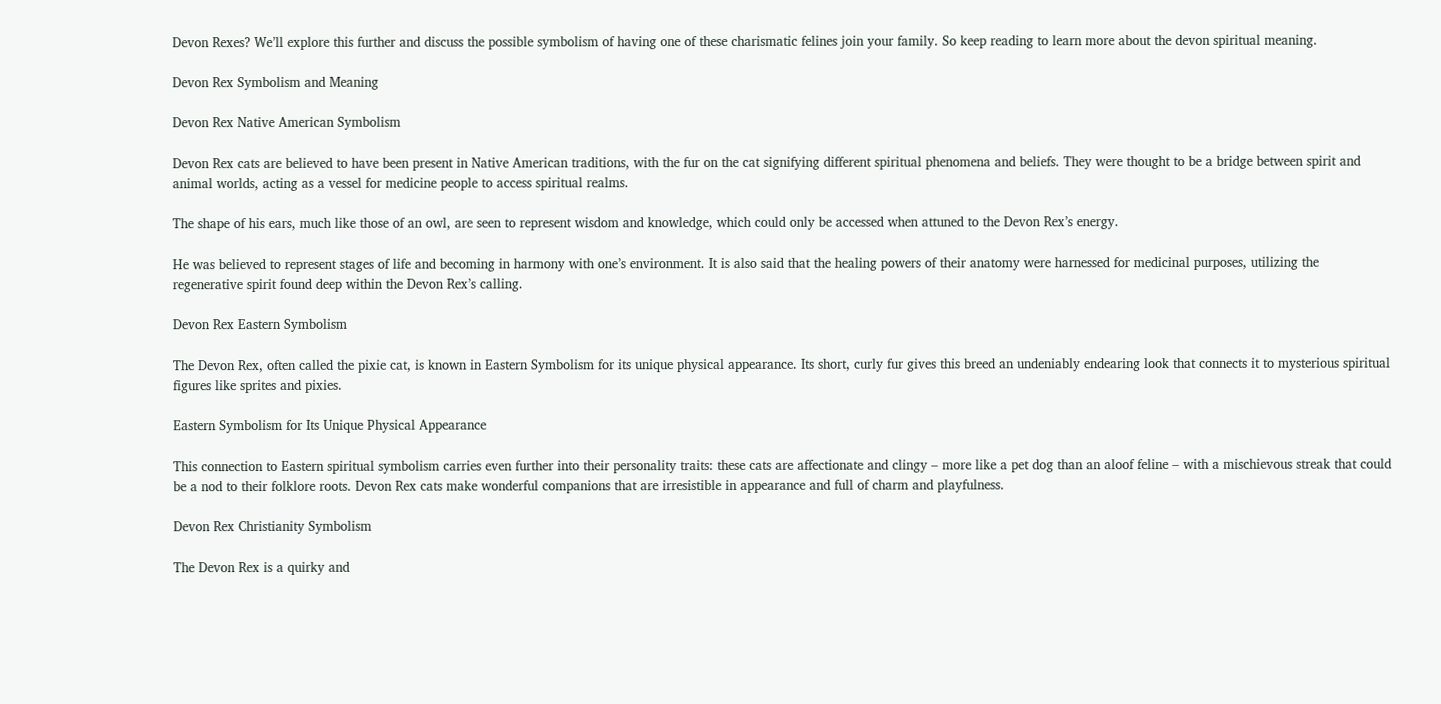Devon Rexes? We’ll explore this further and discuss the possible symbolism of having one of these charismatic felines join your family. So keep reading to learn more about the devon spiritual meaning.

Devon Rex Symbolism and Meaning

Devon Rex Native American Symbolism

Devon Rex cats are believed to have been present in Native American traditions, with the fur on the cat signifying different spiritual phenomena and beliefs. They were thought to be a bridge between spirit and animal worlds, acting as a vessel for medicine people to access spiritual realms.

The shape of his ears, much like those of an owl, are seen to represent wisdom and knowledge, which could only be accessed when attuned to the Devon Rex’s energy.

He was believed to represent stages of life and becoming in harmony with one’s environment. It is also said that the healing powers of their anatomy were harnessed for medicinal purposes, utilizing the regenerative spirit found deep within the Devon Rex’s calling.

Devon Rex Eastern Symbolism

The Devon Rex, often called the pixie cat, is known in Eastern Symbolism for its unique physical appearance. Its short, curly fur gives this breed an undeniably endearing look that connects it to mysterious spiritual figures like sprites and pixies.

Eastern Symbolism for Its Unique Physical Appearance

This connection to Eastern spiritual symbolism carries even further into their personality traits: these cats are affectionate and clingy – more like a pet dog than an aloof feline – with a mischievous streak that could be a nod to their folklore roots. Devon Rex cats make wonderful companions that are irresistible in appearance and full of charm and playfulness.

Devon Rex Christianity Symbolism

The Devon Rex is a quirky and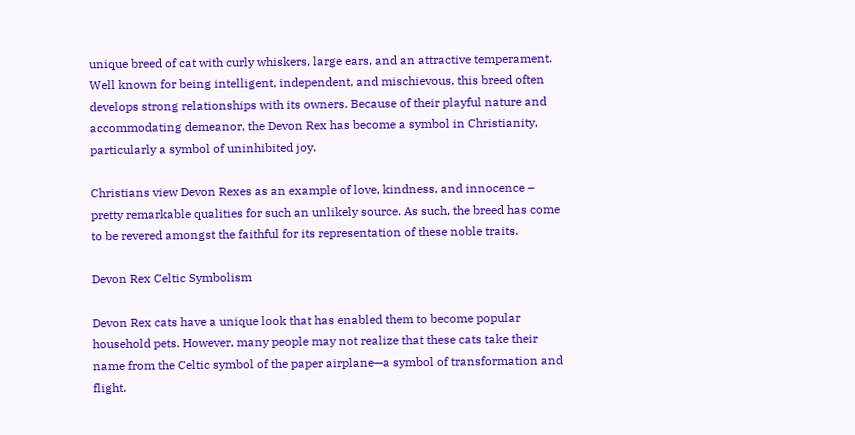unique breed of cat with curly whiskers, large ears, and an attractive temperament. Well known for being intelligent, independent, and mischievous, this breed often develops strong relationships with its owners. Because of their playful nature and accommodating demeanor, the Devon Rex has become a symbol in Christianity, particularly a symbol of uninhibited joy.

Christians view Devon Rexes as an example of love, kindness, and innocence – pretty remarkable qualities for such an unlikely source. As such, the breed has come to be revered amongst the faithful for its representation of these noble traits.

Devon Rex Celtic Symbolism

Devon Rex cats have a unique look that has enabled them to become popular household pets. However, many people may not realize that these cats take their name from the Celtic symbol of the paper airplane—a symbol of transformation and flight.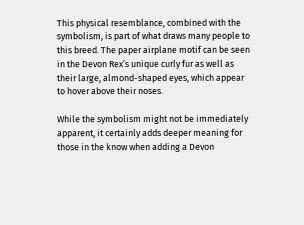This physical resemblance, combined with the symbolism, is part of what draws many people to this breed. The paper airplane motif can be seen in the Devon Rex’s unique curly fur as well as their large, almond-shaped eyes, which appear to hover above their noses.

While the symbolism might not be immediately apparent, it certainly adds deeper meaning for those in the know when adding a Devon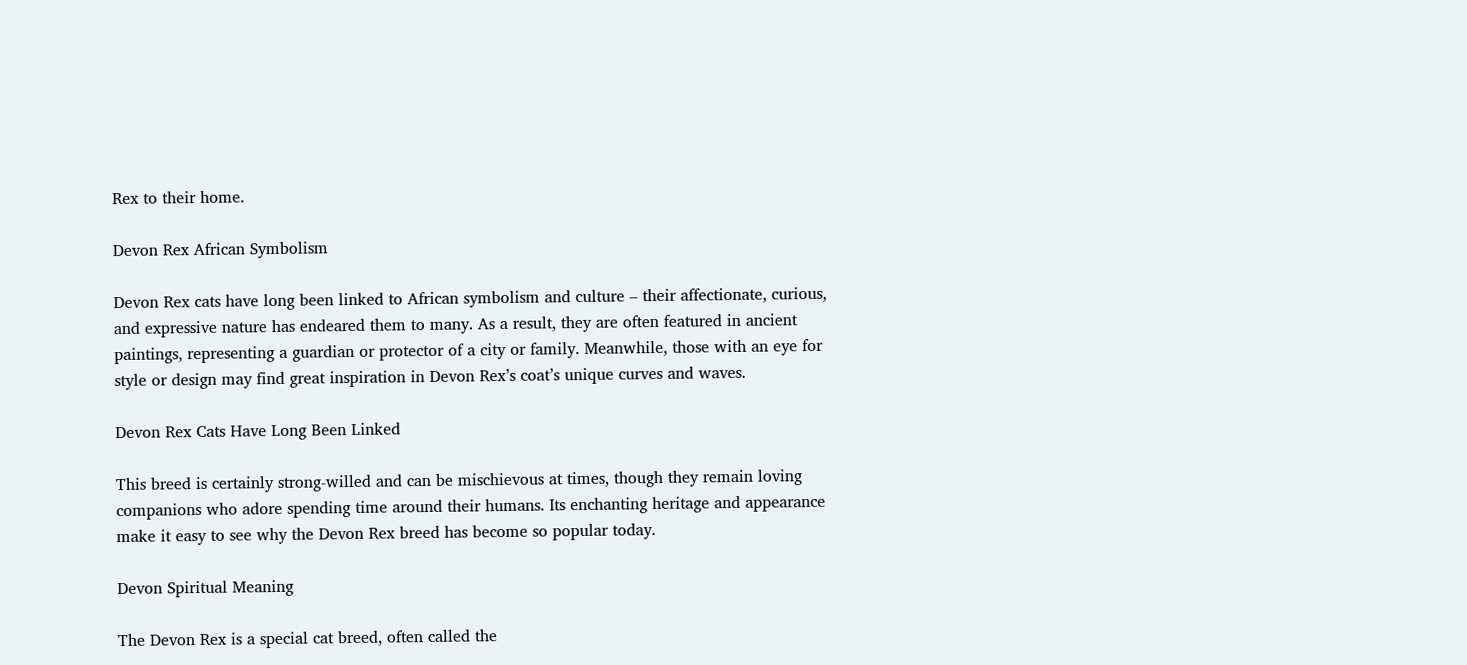Rex to their home.

Devon Rex African Symbolism

Devon Rex cats have long been linked to African symbolism and culture – their affectionate, curious, and expressive nature has endeared them to many. As a result, they are often featured in ancient paintings, representing a guardian or protector of a city or family. Meanwhile, those with an eye for style or design may find great inspiration in Devon Rex’s coat’s unique curves and waves.

Devon Rex Cats Have Long Been Linked

This breed is certainly strong-willed and can be mischievous at times, though they remain loving companions who adore spending time around their humans. Its enchanting heritage and appearance make it easy to see why the Devon Rex breed has become so popular today.

Devon Spiritual Meaning

The Devon Rex is a special cat breed, often called the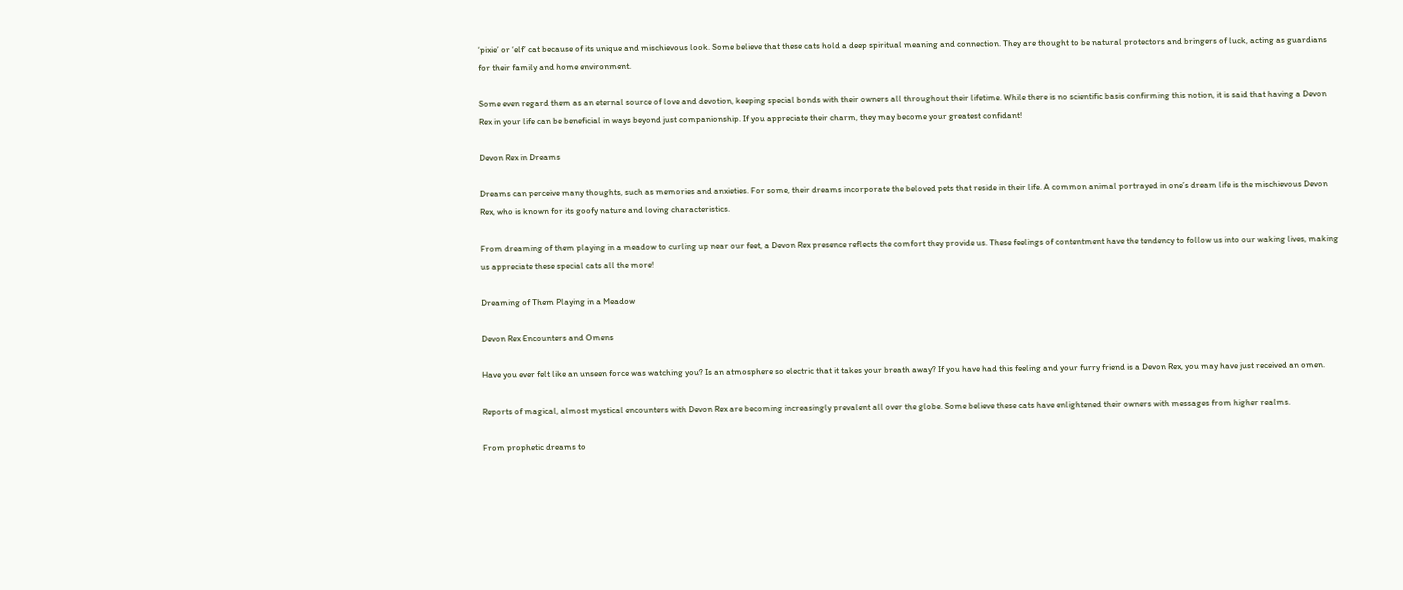‘pixie’ or ‘elf’ cat because of its unique and mischievous look. Some believe that these cats hold a deep spiritual meaning and connection. They are thought to be natural protectors and bringers of luck, acting as guardians for their family and home environment.

Some even regard them as an eternal source of love and devotion, keeping special bonds with their owners all throughout their lifetime. While there is no scientific basis confirming this notion, it is said that having a Devon Rex in your life can be beneficial in ways beyond just companionship. If you appreciate their charm, they may become your greatest confidant!

Devon Rex in Dreams

Dreams can perceive many thoughts, such as memories and anxieties. For some, their dreams incorporate the beloved pets that reside in their life. A common animal portrayed in one’s dream life is the mischievous Devon Rex, who is known for its goofy nature and loving characteristics.

From dreaming of them playing in a meadow to curling up near our feet, a Devon Rex presence reflects the comfort they provide us. These feelings of contentment have the tendency to follow us into our waking lives, making us appreciate these special cats all the more!

Dreaming of Them Playing in a Meadow

Devon Rex Encounters and Omens

Have you ever felt like an unseen force was watching you? Is an atmosphere so electric that it takes your breath away? If you have had this feeling and your furry friend is a Devon Rex, you may have just received an omen.

Reports of magical, almost mystical encounters with Devon Rex are becoming increasingly prevalent all over the globe. Some believe these cats have enlightened their owners with messages from higher realms.

From prophetic dreams to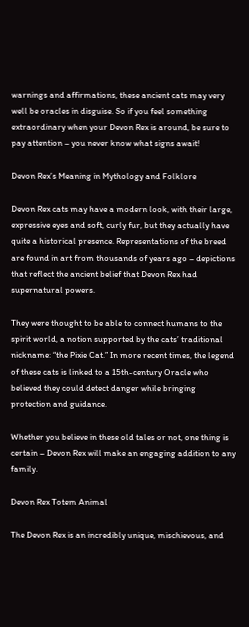warnings and affirmations, these ancient cats may very well be oracles in disguise. So if you feel something extraordinary when your Devon Rex is around, be sure to pay attention – you never know what signs await!

Devon Rex’s Meaning in Mythology and Folklore

Devon Rex cats may have a modern look, with their large, expressive eyes and soft, curly fur, but they actually have quite a historical presence. Representations of the breed are found in art from thousands of years ago – depictions that reflect the ancient belief that Devon Rex had supernatural powers.

They were thought to be able to connect humans to the spirit world, a notion supported by the cats’ traditional nickname: “the Pixie Cat.” In more recent times, the legend of these cats is linked to a 15th-century Oracle who believed they could detect danger while bringing protection and guidance.

Whether you believe in these old tales or not, one thing is certain – Devon Rex will make an engaging addition to any family.

Devon Rex Totem Animal

The Devon Rex is an incredibly unique, mischievous, and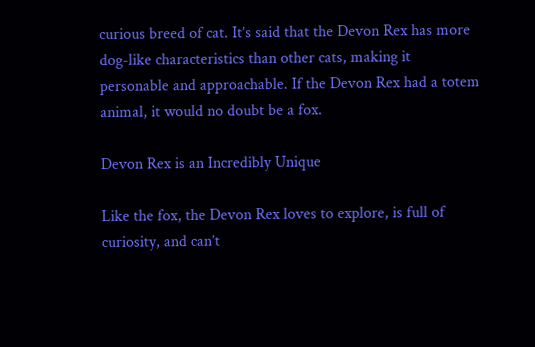curious breed of cat. It’s said that the Devon Rex has more dog-like characteristics than other cats, making it personable and approachable. If the Devon Rex had a totem animal, it would no doubt be a fox.

Devon Rex is an Incredibly Unique

Like the fox, the Devon Rex loves to explore, is full of curiosity, and can’t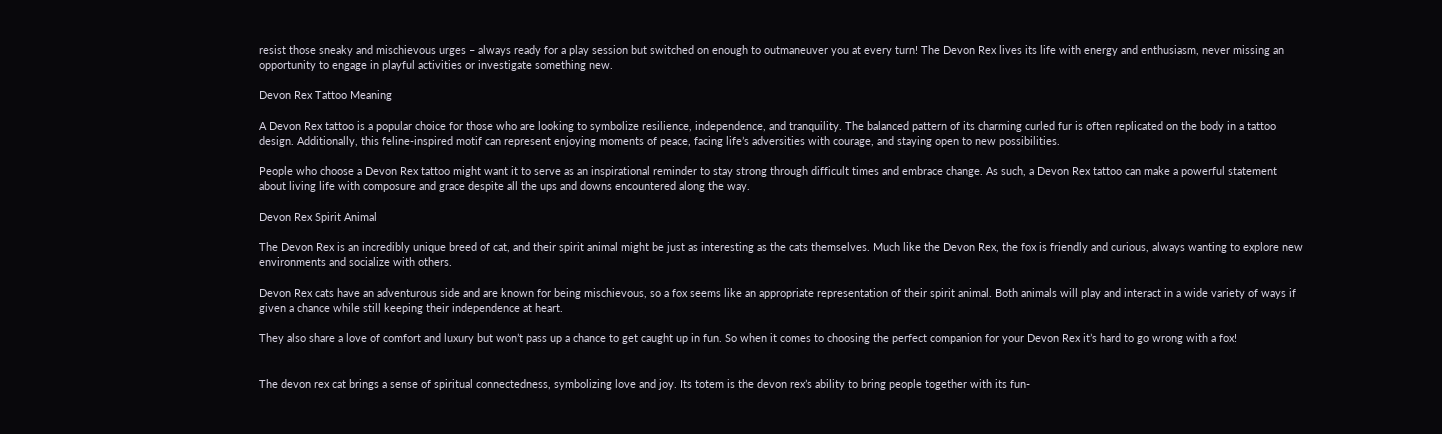resist those sneaky and mischievous urges – always ready for a play session but switched on enough to outmaneuver you at every turn! The Devon Rex lives its life with energy and enthusiasm, never missing an opportunity to engage in playful activities or investigate something new.

Devon Rex Tattoo Meaning

A Devon Rex tattoo is a popular choice for those who are looking to symbolize resilience, independence, and tranquility. The balanced pattern of its charming curled fur is often replicated on the body in a tattoo design. Additionally, this feline-inspired motif can represent enjoying moments of peace, facing life’s adversities with courage, and staying open to new possibilities.

People who choose a Devon Rex tattoo might want it to serve as an inspirational reminder to stay strong through difficult times and embrace change. As such, a Devon Rex tattoo can make a powerful statement about living life with composure and grace despite all the ups and downs encountered along the way.

Devon Rex Spirit Animal

The Devon Rex is an incredibly unique breed of cat, and their spirit animal might be just as interesting as the cats themselves. Much like the Devon Rex, the fox is friendly and curious, always wanting to explore new environments and socialize with others.

Devon Rex cats have an adventurous side and are known for being mischievous, so a fox seems like an appropriate representation of their spirit animal. Both animals will play and interact in a wide variety of ways if given a chance while still keeping their independence at heart.

They also share a love of comfort and luxury but won’t pass up a chance to get caught up in fun. So when it comes to choosing the perfect companion for your Devon Rex it’s hard to go wrong with a fox!


The devon rex cat brings a sense of spiritual connectedness, symbolizing love and joy. Its totem is the devon rex’s ability to bring people together with its fun-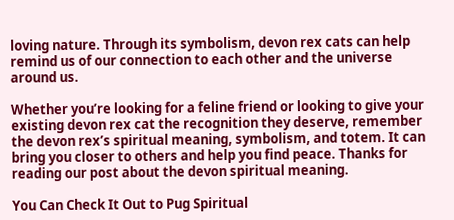loving nature. Through its symbolism, devon rex cats can help remind us of our connection to each other and the universe around us.

Whether you’re looking for a feline friend or looking to give your existing devon rex cat the recognition they deserve, remember the devon rex’s spiritual meaning, symbolism, and totem. It can bring you closer to others and help you find peace. Thanks for reading our post about the devon spiritual meaning.

You Can Check It Out to Pug Spiritual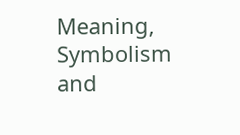Meaning, Symbolism and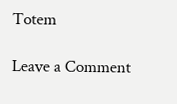Totem

Leave a Comment